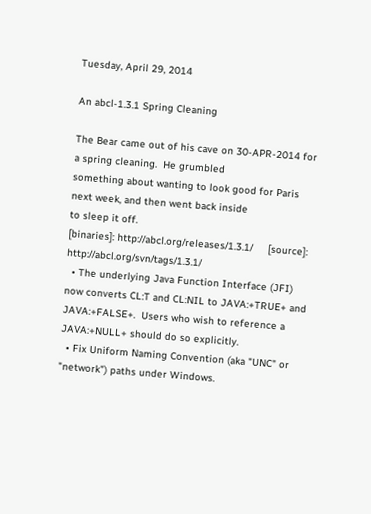Tuesday, April 29, 2014

An abcl-1.3.1 Spring Cleaning

The Bear came out of his cave on 30-APR-2014 for a spring cleaning.  He grumbled
something about wanting to look good for Paris next week, and then went back inside
to sleep it off.
[binaries]: http://abcl.org/releases/1.3.1/     [source]: http://abcl.org/svn/tags/1.3.1/
  • The underlying Java Function Interface (JFI) now converts CL:T and CL:NIL to JAVA:+TRUE+ and JAVA:+FALSE+.  Users who wish to reference a JAVA:+NULL+ should do so explicitly.
  • Fix Uniform Naming Convention (aka "UNC" or "network") paths under Windows.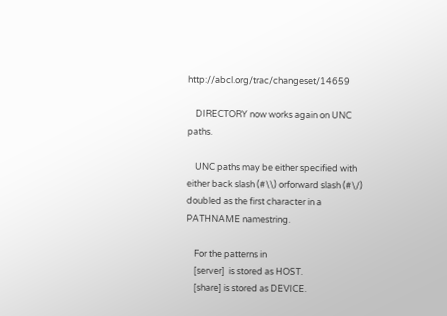http://abcl.org/trac/changeset/14659

    DIRECTORY now works again on UNC paths.

    UNC paths may be either specified with either back slash (#\\) orforward slash (#\/) doubled as the first character in a PATHNAME namestring.

    For the patterns in
    [server]  is stored as HOST.
    [share] is stored as DEVICE.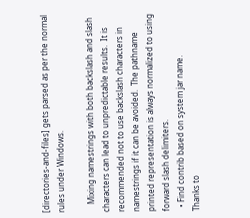[directories-and-files] gets parsed as per the normal rules under Windows.

    Mixing namestrings with both backslash and slash characters can lead to unpredictable results.  It is recommended not to use backslash characters in namestrings if it can be avoided.  The pathname printed representation is always normalized to using forward slash delimiters.
  • Find contrib based on system jar name.
Thanks to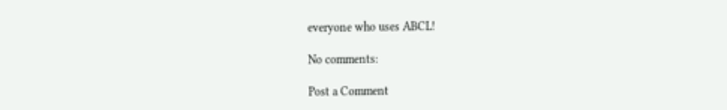everyone who uses ABCL!

No comments:

Post a Comment